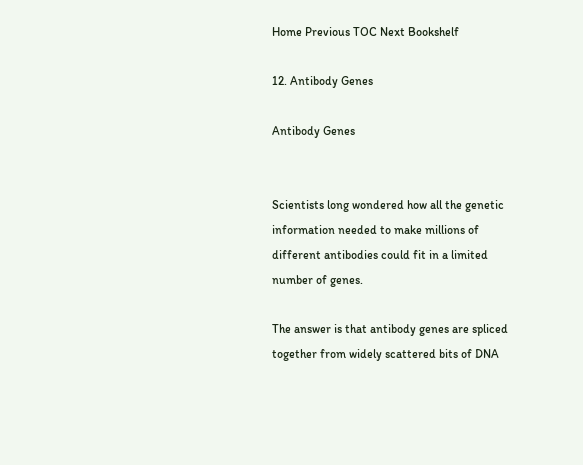Home Previous TOC Next Bookshelf

12. Antibody Genes

Antibody Genes


Scientists long wondered how all the genetic information needed to make millions of different antibodies could fit in a limited number of genes.

The answer is that antibody genes are spliced together from widely scattered bits of DNA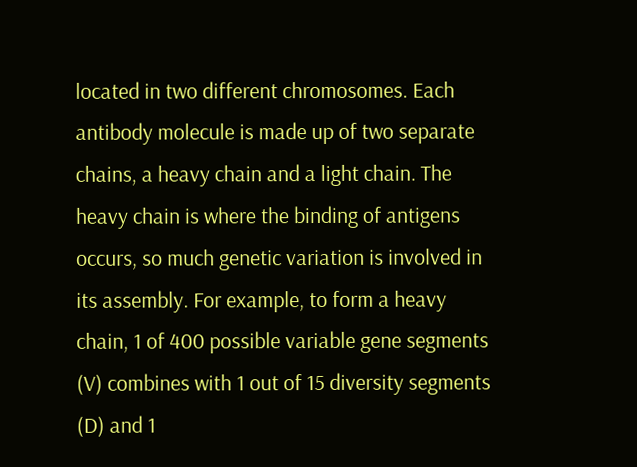located in two different chromosomes. Each antibody molecule is made up of two separate chains, a heavy chain and a light chain. The heavy chain is where the binding of antigens occurs, so much genetic variation is involved in its assembly. For example, to form a heavy chain, 1 of 400 possible variable gene segments (V) combines with 1 out of 15 diversity segments (D) and 1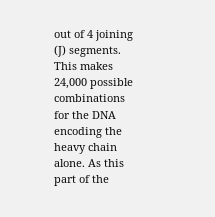out of 4 joining (J) segments. This makes 24,000 possible combinations for the DNA encoding the heavy chain alone. As this part of the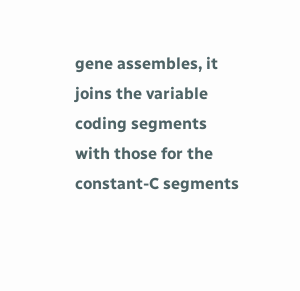gene assembles, it joins the variable coding segments with those for the constant-C segments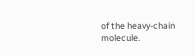of the heavy-chain molecule.